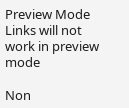Preview Mode Links will not work in preview mode

Non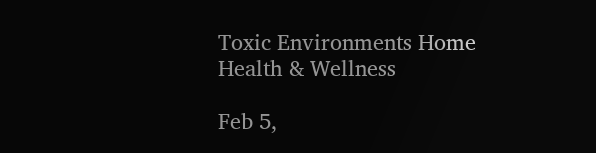Toxic Environments Home Health & Wellness

Feb 5,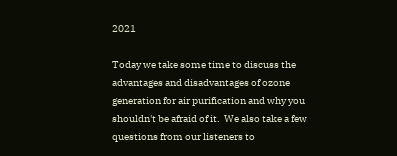2021

Today we take some time to discuss the advantages and disadvantages of ozone generation for air purification and why you shouldn't be afraid of it.  We also take a few questions from our listeners to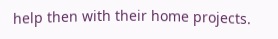help then with their home projects.